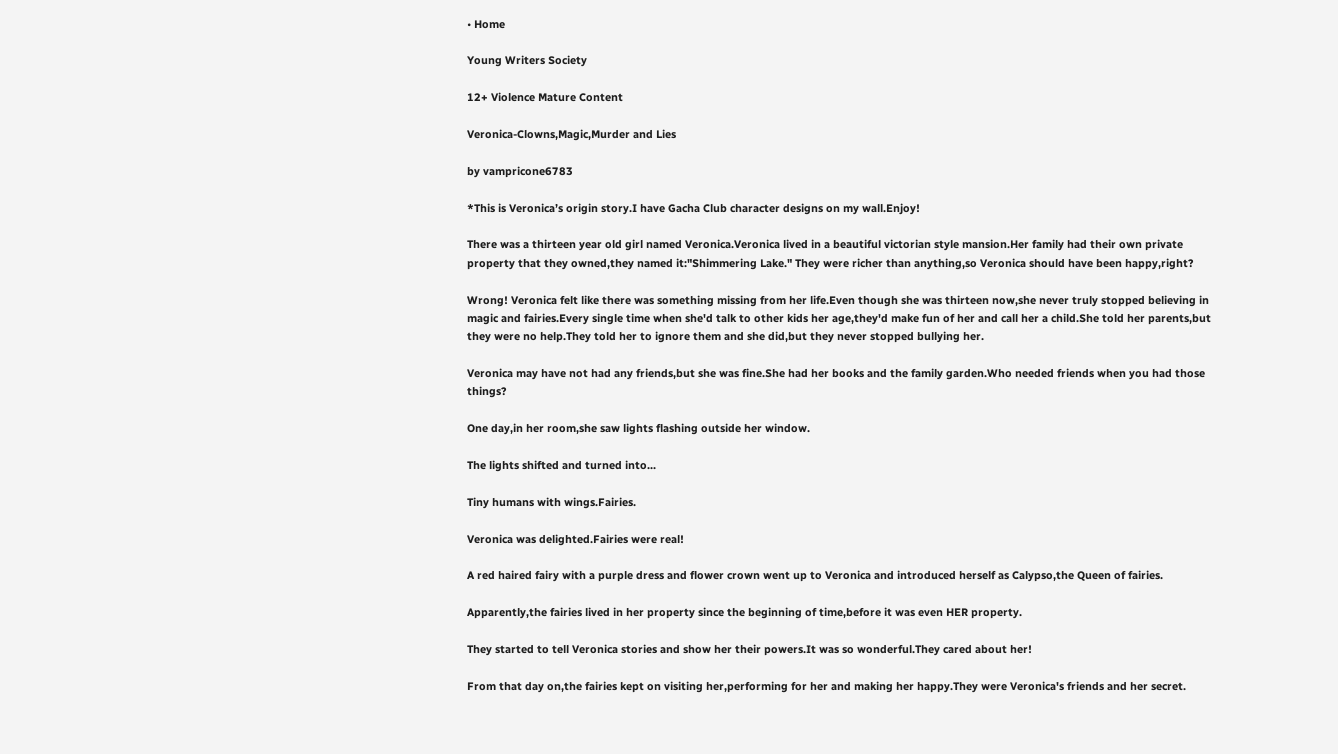• Home

Young Writers Society

12+ Violence Mature Content

Veronica-Clowns,Magic,Murder and Lies

by vampricone6783

*This is Veronica’s origin story.I have Gacha Club character designs on my wall.Enjoy!

There was a thirteen year old girl named Veronica.Veronica lived in a beautiful victorian style mansion.Her family had their own private property that they owned,they named it:"Shimmering Lake." They were richer than anything,so Veronica should have been happy,right?

Wrong! Veronica felt like there was something missing from her life.Even though she was thirteen now,she never truly stopped believing in magic and fairies.Every single time when she'd talk to other kids her age,they'd make fun of her and call her a child.She told her parents,but they were no help.They told her to ignore them and she did,but they never stopped bullying her.

Veronica may have not had any friends,but she was fine.She had her books and the family garden.Who needed friends when you had those things?

One day,in her room,she saw lights flashing outside her window.

The lights shifted and turned into...

Tiny humans with wings.Fairies.

Veronica was delighted.Fairies were real!

A red haired fairy with a purple dress and flower crown went up to Veronica and introduced herself as Calypso,the Queen of fairies.

Apparently,the fairies lived in her property since the beginning of time,before it was even HER property.

They started to tell Veronica stories and show her their powers.It was so wonderful.They cared about her!

From that day on,the fairies kept on visiting her,performing for her and making her happy.They were Veronica's friends and her secret.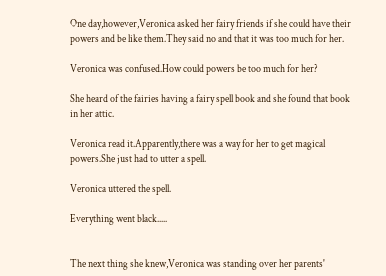One day,however,Veronica asked her fairy friends if she could have their powers and be like them.They said no and that it was too much for her.

Veronica was confused.How could powers be too much for her?

She heard of the fairies having a fairy spell book and she found that book in her attic.

Veronica read it.Apparently,there was a way for her to get magical powers.She just had to utter a spell.

Veronica uttered the spell.

Everything went black.....


The next thing she knew,Veronica was standing over her parents'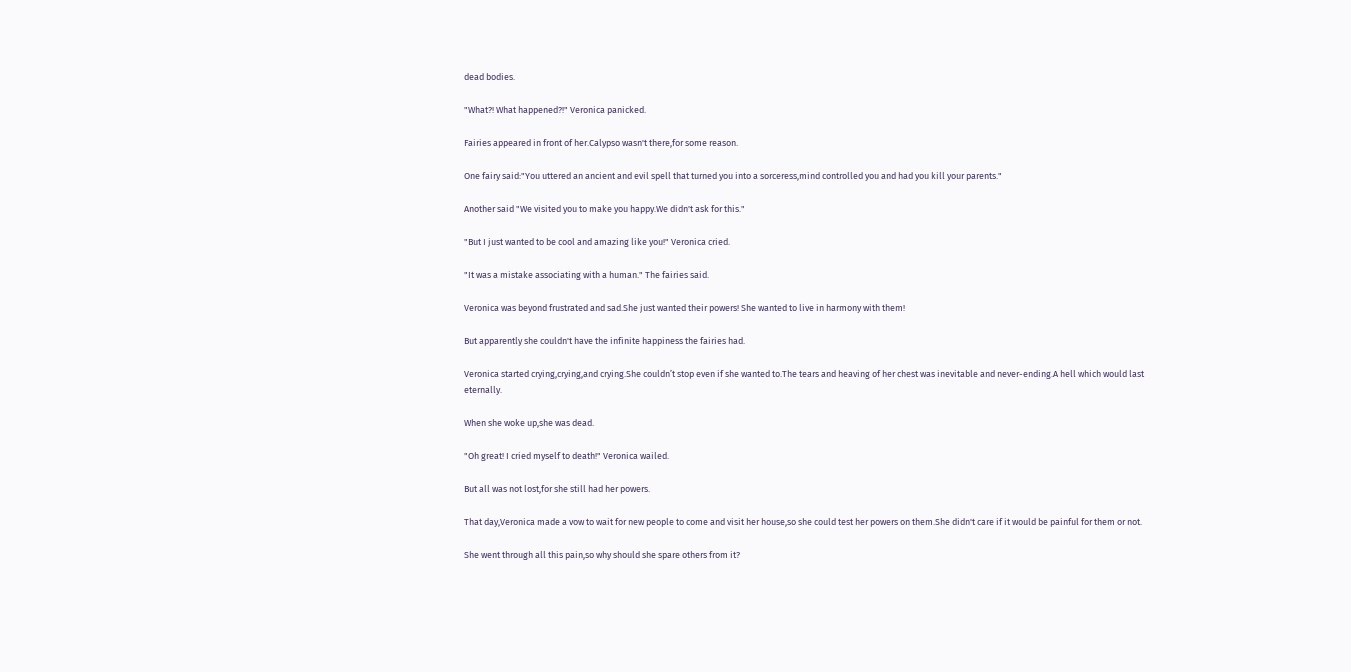dead bodies.

"What?! What happened?!" Veronica panicked.

Fairies appeared in front of her.Calypso wasn't there,for some reason.

One fairy said:"You uttered an ancient and evil spell that turned you into a sorceress,mind controlled you and had you kill your parents."

Another said "We visited you to make you happy.We didn't ask for this."

"But I just wanted to be cool and amazing like you!" Veronica cried.

"It was a mistake associating with a human." The fairies said.

Veronica was beyond frustrated and sad.She just wanted their powers! She wanted to live in harmony with them!

But apparently she couldn't have the infinite happiness the fairies had.

Veronica started crying,crying,and crying.She couldn’t stop even if she wanted to.The tears and heaving of her chest was inevitable and never-ending.A hell which would last eternally.

When she woke up,she was dead.

"Oh great! I cried myself to death!" Veronica wailed.

But all was not lost,for she still had her powers.

That day,Veronica made a vow to wait for new people to come and visit her house,so she could test her powers on them.She didn't care if it would be painful for them or not.

She went through all this pain,so why should she spare others from it?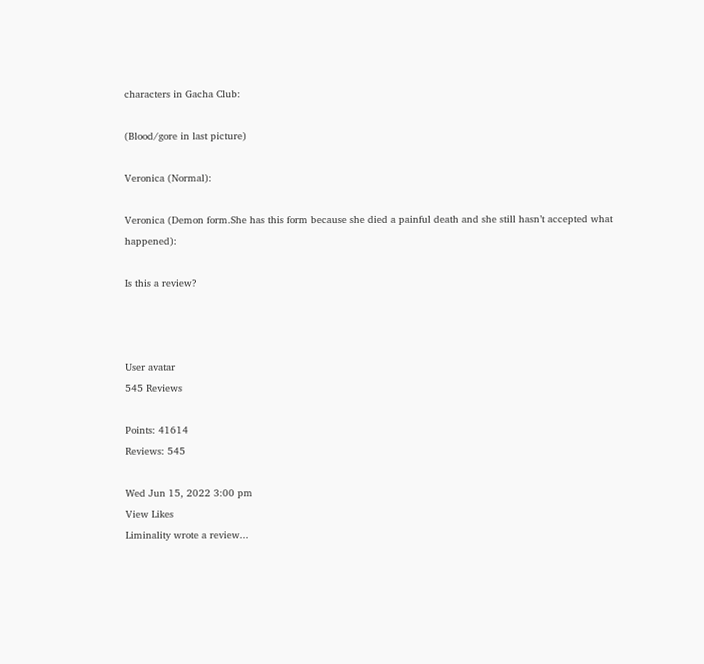characters in Gacha Club:

(Blood/gore in last picture)

Veronica (Normal):

Veronica (Demon form.She has this form because she died a painful death and she still hasn’t accepted what happened):

Is this a review?



User avatar
545 Reviews

Points: 41614
Reviews: 545

Wed Jun 15, 2022 3:00 pm
View Likes
Liminality wrote a review...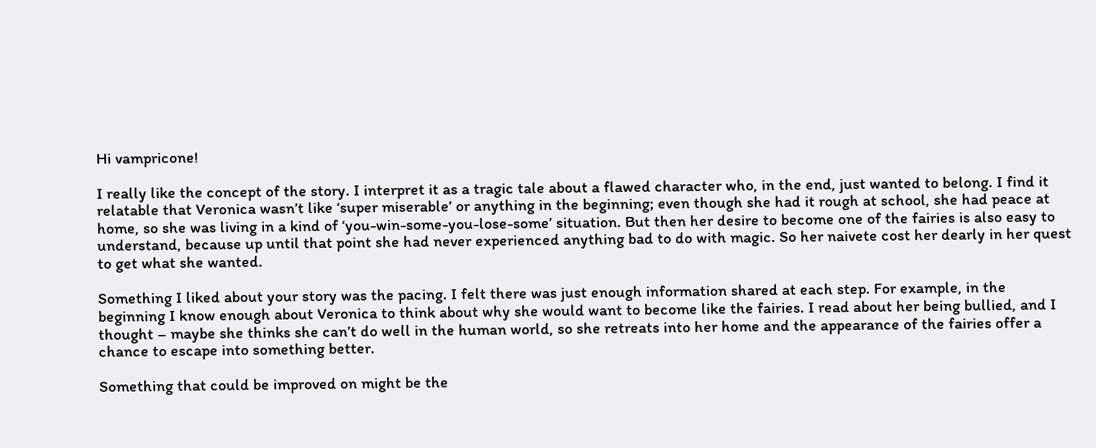Hi vampricone!

I really like the concept of the story. I interpret it as a tragic tale about a flawed character who, in the end, just wanted to belong. I find it relatable that Veronica wasn’t like ‘super miserable’ or anything in the beginning; even though she had it rough at school, she had peace at home, so she was living in a kind of ‘you-win-some-you-lose-some’ situation. But then her desire to become one of the fairies is also easy to understand, because up until that point she had never experienced anything bad to do with magic. So her naivete cost her dearly in her quest to get what she wanted.

Something I liked about your story was the pacing. I felt there was just enough information shared at each step. For example, in the beginning I know enough about Veronica to think about why she would want to become like the fairies. I read about her being bullied, and I thought – maybe she thinks she can’t do well in the human world, so she retreats into her home and the appearance of the fairies offer a chance to escape into something better.

Something that could be improved on might be the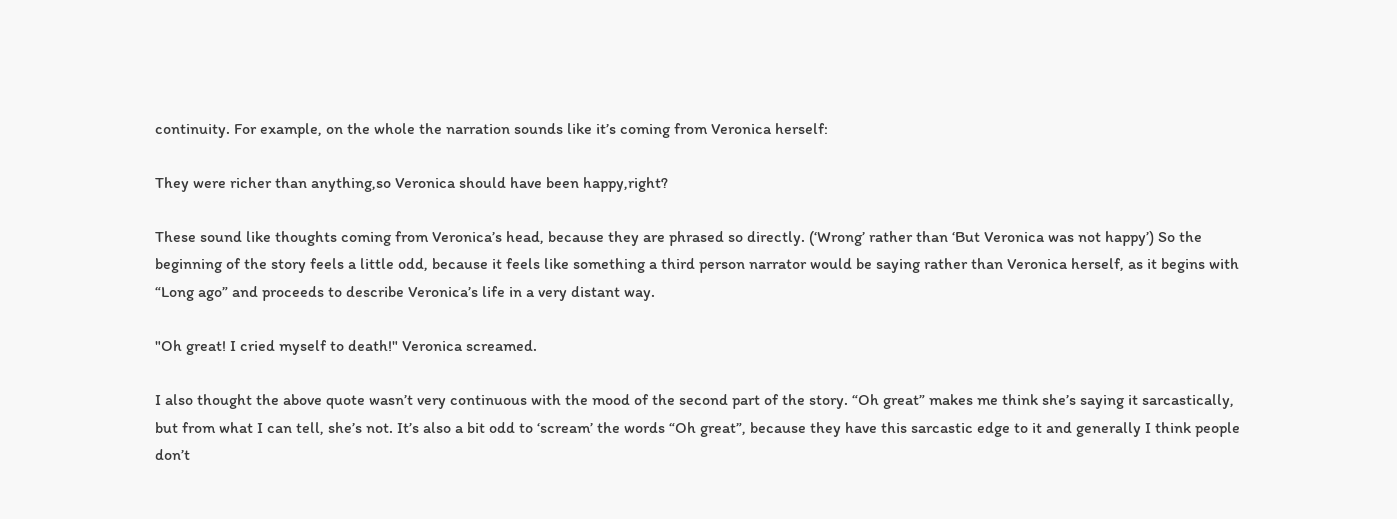continuity. For example, on the whole the narration sounds like it’s coming from Veronica herself:

They were richer than anything,so Veronica should have been happy,right?

These sound like thoughts coming from Veronica’s head, because they are phrased so directly. (‘Wrong’ rather than ‘But Veronica was not happy’) So the beginning of the story feels a little odd, because it feels like something a third person narrator would be saying rather than Veronica herself, as it begins with “Long ago” and proceeds to describe Veronica’s life in a very distant way.

"Oh great! I cried myself to death!" Veronica screamed.

I also thought the above quote wasn’t very continuous with the mood of the second part of the story. “Oh great” makes me think she’s saying it sarcastically, but from what I can tell, she’s not. It’s also a bit odd to ‘scream’ the words “Oh great”, because they have this sarcastic edge to it and generally I think people don’t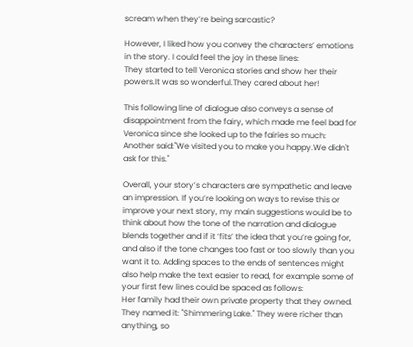scream when they’re being sarcastic?

However, I liked how you convey the characters’ emotions in the story. I could feel the joy in these lines:
They started to tell Veronica stories and show her their powers.It was so wonderful.They cared about her!

This following line of dialogue also conveys a sense of disappointment from the fairy, which made me feel bad for Veronica since she looked up to the fairies so much:
Another said:"We visited you to make you happy.We didn't ask for this."

Overall, your story’s characters are sympathetic and leave an impression. If you’re looking on ways to revise this or improve your next story, my main suggestions would be to think about how the tone of the narration and dialogue blends together and if it ‘fits’ the idea that you’re going for, and also if the tone changes too fast or too slowly than you want it to. Adding spaces to the ends of sentences might also help make the text easier to read, for example some of your first few lines could be spaced as follows:
Her family had their own private property that they owned. They named it: "Shimmering Lake." They were richer than anything, so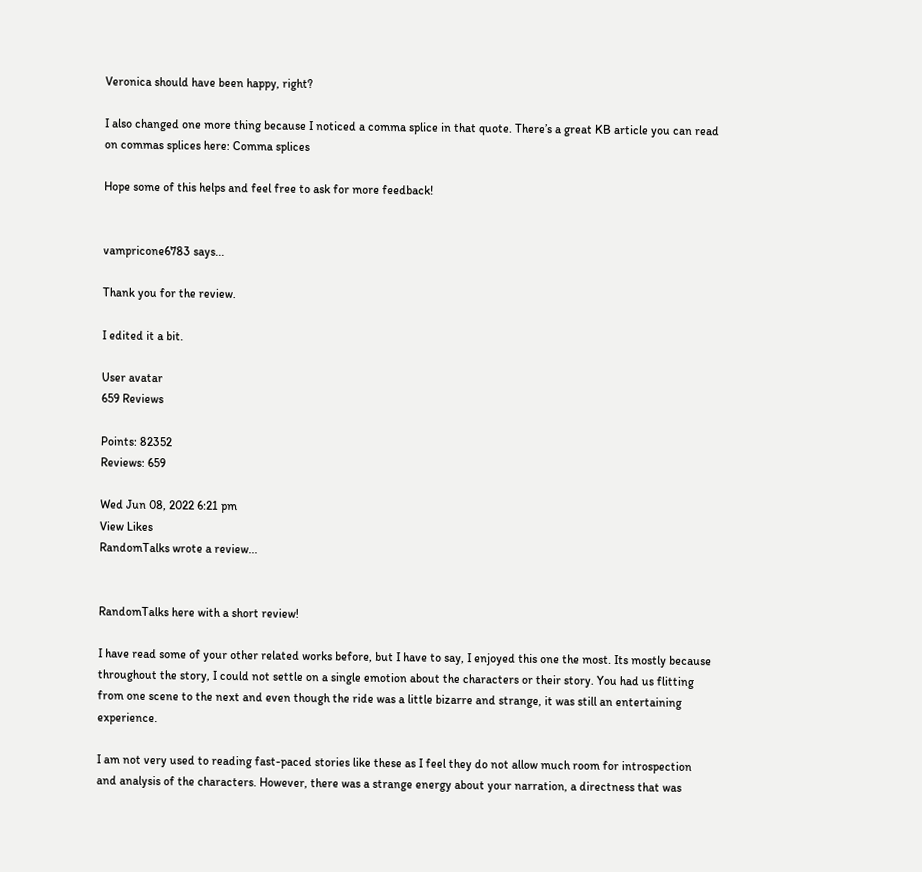Veronica should have been happy, right?

I also changed one more thing because I noticed a comma splice in that quote. There’s a great KB article you can read on commas splices here: Comma splices

Hope some of this helps and feel free to ask for more feedback!


vampricone6783 says...

Thank you for the review.

I edited it a bit.

User avatar
659 Reviews

Points: 82352
Reviews: 659

Wed Jun 08, 2022 6:21 pm
View Likes
RandomTalks wrote a review...


RandomTalks here with a short review!

I have read some of your other related works before, but I have to say, I enjoyed this one the most. Its mostly because throughout the story, I could not settle on a single emotion about the characters or their story. You had us flitting from one scene to the next and even though the ride was a little bizarre and strange, it was still an entertaining experience.

I am not very used to reading fast-paced stories like these as I feel they do not allow much room for introspection and analysis of the characters. However, there was a strange energy about your narration, a directness that was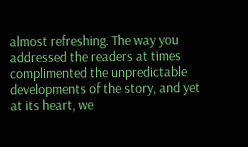almost refreshing. The way you addressed the readers at times complimented the unpredictable developments of the story, and yet at its heart, we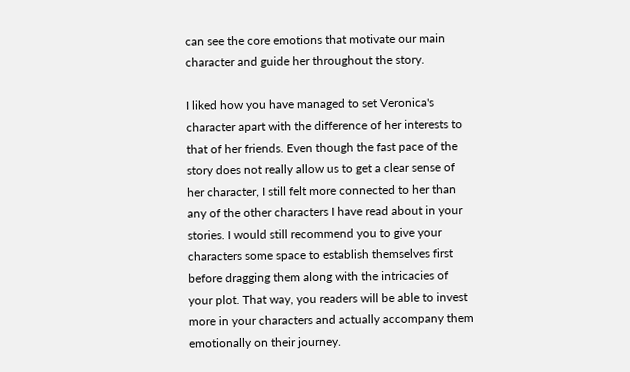can see the core emotions that motivate our main character and guide her throughout the story.

I liked how you have managed to set Veronica's character apart with the difference of her interests to that of her friends. Even though the fast pace of the story does not really allow us to get a clear sense of her character, I still felt more connected to her than any of the other characters I have read about in your stories. I would still recommend you to give your characters some space to establish themselves first before dragging them along with the intricacies of your plot. That way, you readers will be able to invest more in your characters and actually accompany them emotionally on their journey.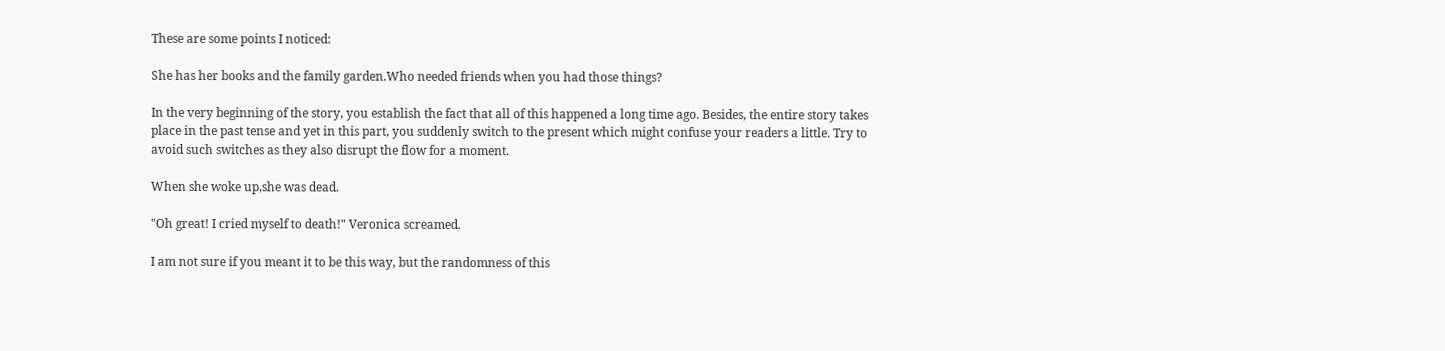These are some points I noticed:

She has her books and the family garden.Who needed friends when you had those things?

In the very beginning of the story, you establish the fact that all of this happened a long time ago. Besides, the entire story takes place in the past tense and yet in this part, you suddenly switch to the present which might confuse your readers a little. Try to avoid such switches as they also disrupt the flow for a moment.

When she woke up,she was dead.

"Oh great! I cried myself to death!" Veronica screamed.

I am not sure if you meant it to be this way, but the randomness of this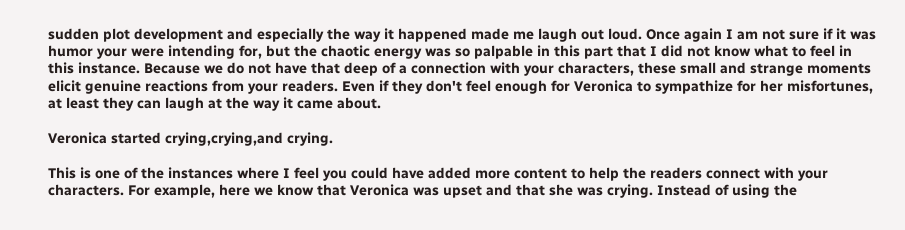sudden plot development and especially the way it happened made me laugh out loud. Once again I am not sure if it was humor your were intending for, but the chaotic energy was so palpable in this part that I did not know what to feel in this instance. Because we do not have that deep of a connection with your characters, these small and strange moments elicit genuine reactions from your readers. Even if they don't feel enough for Veronica to sympathize for her misfortunes, at least they can laugh at the way it came about.

Veronica started crying,crying,and crying.

This is one of the instances where I feel you could have added more content to help the readers connect with your characters. For example, here we know that Veronica was upset and that she was crying. Instead of using the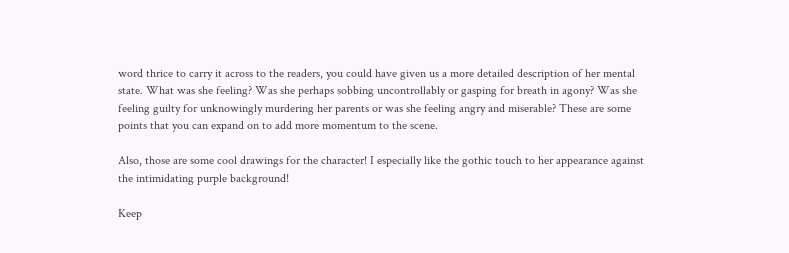word thrice to carry it across to the readers, you could have given us a more detailed description of her mental state. What was she feeling? Was she perhaps sobbing uncontrollably or gasping for breath in agony? Was she feeling guilty for unknowingly murdering her parents or was she feeling angry and miserable? These are some points that you can expand on to add more momentum to the scene.

Also, those are some cool drawings for the character! I especially like the gothic touch to her appearance against the intimidating purple background!

Keep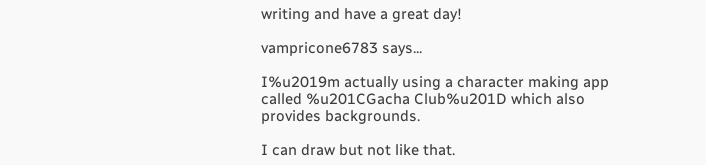writing and have a great day!

vampricone6783 says...

I%u2019m actually using a character making app called %u201CGacha Club%u201D which also provides backgrounds.

I can draw but not like that.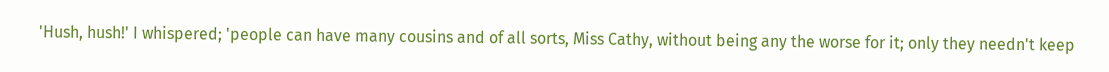'Hush, hush!' I whispered; 'people can have many cousins and of all sorts, Miss Cathy, without being any the worse for it; only they needn't keep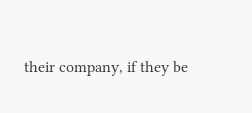their company, if they be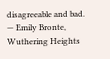disagreeable and bad.
— Emily Bronte, Wuthering Heights